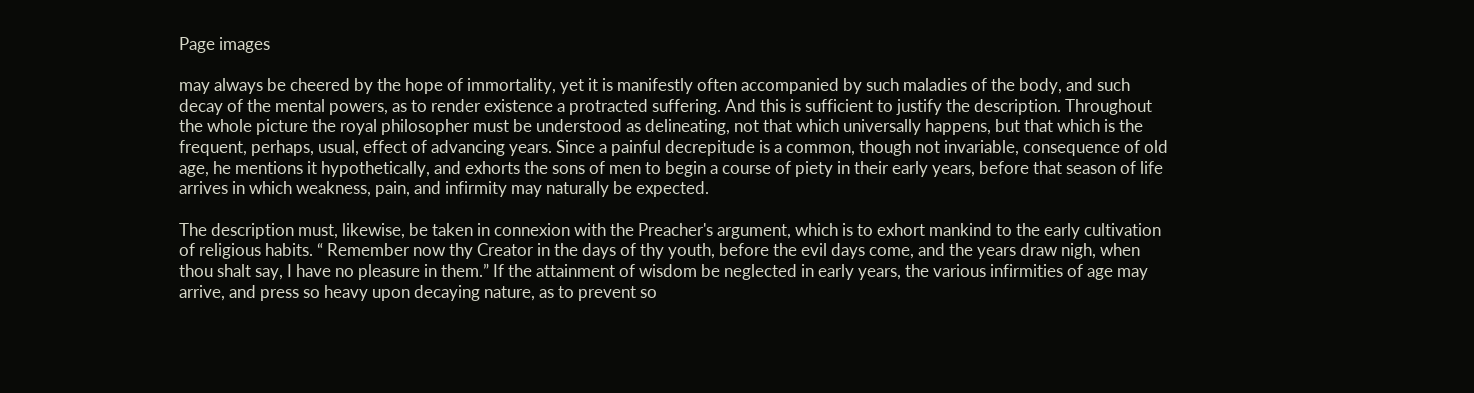Page images

may always be cheered by the hope of immortality, yet it is manifestly often accompanied by such maladies of the body, and such decay of the mental powers, as to render existence a protracted suffering. And this is sufficient to justify the description. Throughout the whole picture the royal philosopher must be understood as delineating, not that which universally happens, but that which is the frequent, perhaps, usual, effect of advancing years. Since a painful decrepitude is a common, though not invariable, consequence of old age, he mentions it hypothetically, and exhorts the sons of men to begin a course of piety in their early years, before that season of life arrives in which weakness, pain, and infirmity may naturally be expected.

The description must, likewise, be taken in connexion with the Preacher's argument, which is to exhort mankind to the early cultivation of religious habits. “ Remember now thy Creator in the days of thy youth, before the evil days come, and the years draw nigh, when thou shalt say, I have no pleasure in them.” If the attainment of wisdom be neglected in early years, the various infirmities of age may arrive, and press so heavy upon decaying nature, as to prevent so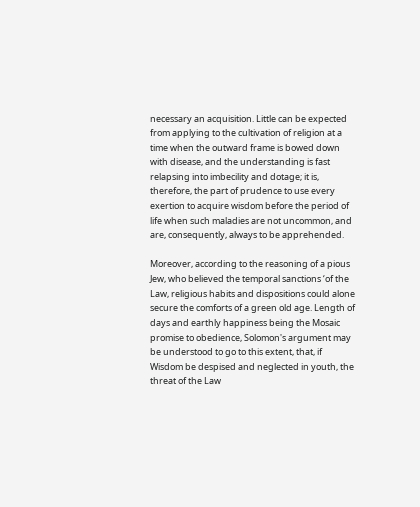necessary an acquisition. Little can be expected from applying to the cultivation of religion at a time when the outward frame is bowed down with disease, and the understanding is fast relapsing into imbecility and dotage; it is, therefore, the part of prudence to use every exertion to acquire wisdom before the period of life when such maladies are not uncommon, and are, consequently, always to be apprehended.

Moreover, according to the reasoning of a pious Jew, who believed the temporal sanctions ‘of the Law, religious habits and dispositions could alone secure the comforts of a green old age. Length of days and earthly happiness being the Mosaic promise to obedience, Solomon's argument may be understood to go to this extent, that, if Wisdom be despised and neglected in youth, the threat of the Law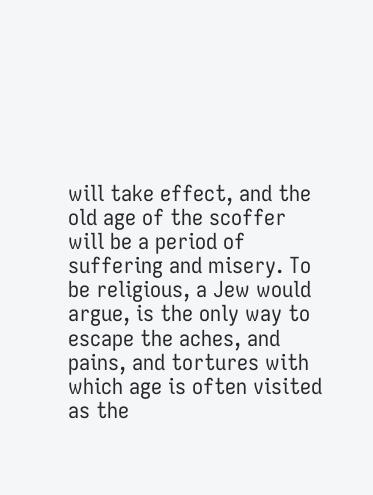will take effect, and the old age of the scoffer will be a period of suffering and misery. To be religious, a Jew would argue, is the only way to escape the aches, and pains, and tortures with which age is often visited as the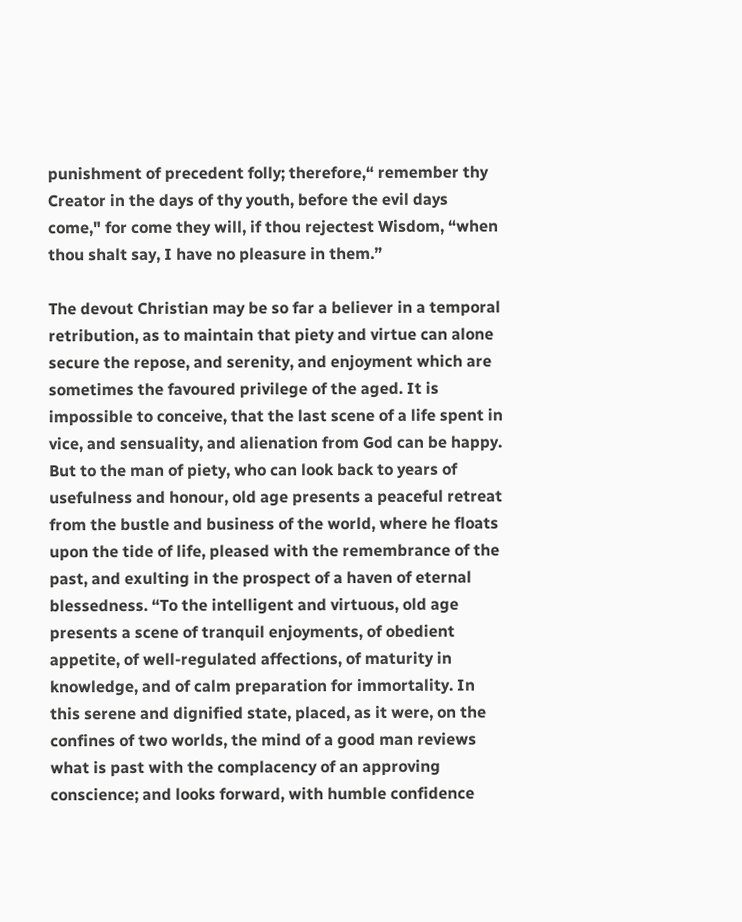punishment of precedent folly; therefore,“ remember thy Creator in the days of thy youth, before the evil days come," for come they will, if thou rejectest Wisdom, “when thou shalt say, I have no pleasure in them.”

The devout Christian may be so far a believer in a temporal retribution, as to maintain that piety and virtue can alone secure the repose, and serenity, and enjoyment which are sometimes the favoured privilege of the aged. It is impossible to conceive, that the last scene of a life spent in vice, and sensuality, and alienation from God can be happy. But to the man of piety, who can look back to years of usefulness and honour, old age presents a peaceful retreat from the bustle and business of the world, where he floats upon the tide of life, pleased with the remembrance of the past, and exulting in the prospect of a haven of eternal blessedness. “To the intelligent and virtuous, old age presents a scene of tranquil enjoyments, of obedient appetite, of well-regulated affections, of maturity in knowledge, and of calm preparation for immortality. In this serene and dignified state, placed, as it were, on the confines of two worlds, the mind of a good man reviews what is past with the complacency of an approving conscience; and looks forward, with humble confidence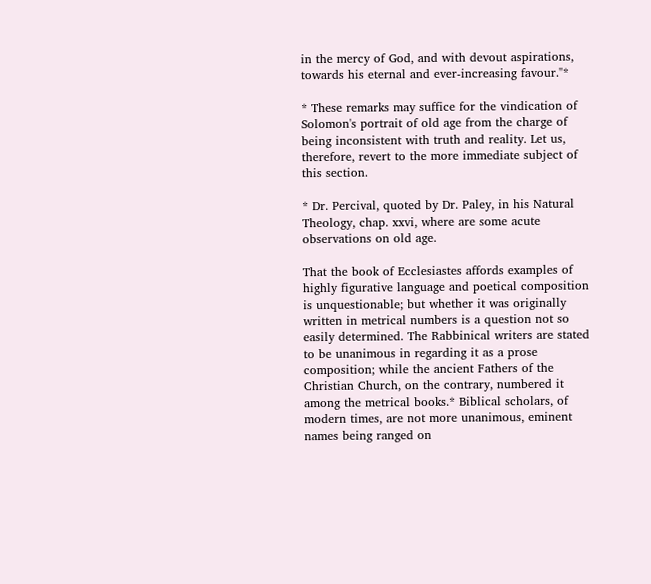in the mercy of God, and with devout aspirations, towards his eternal and ever-increasing favour."*

* These remarks may suffice for the vindication of Solomon's portrait of old age from the charge of being inconsistent with truth and reality. Let us, therefore, revert to the more immediate subject of this section.

* Dr. Percival, quoted by Dr. Paley, in his Natural Theology, chap. xxvi, where are some acute observations on old age.

That the book of Ecclesiastes affords examples of highly figurative language and poetical composition is unquestionable; but whether it was originally written in metrical numbers is a question not so easily determined. The Rabbinical writers are stated to be unanimous in regarding it as a prose composition; while the ancient Fathers of the Christian Church, on the contrary, numbered it among the metrical books.* Biblical scholars, of modern times, are not more unanimous, eminent names being ranged on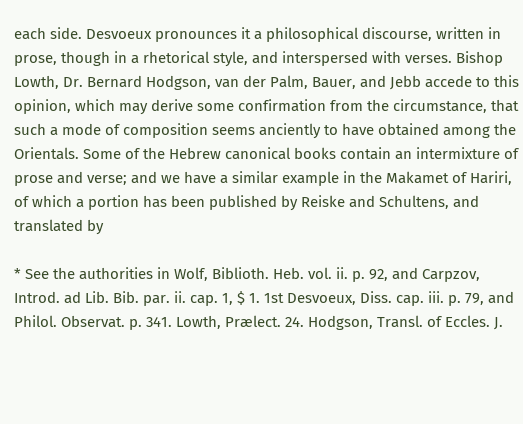each side. Desvoeux pronounces it a philosophical discourse, written in prose, though in a rhetorical style, and interspersed with verses. Bishop Lowth, Dr. Bernard Hodgson, van der Palm, Bauer, and Jebb accede to this opinion, which may derive some confirmation from the circumstance, that such a mode of composition seems anciently to have obtained among the Orientals. Some of the Hebrew canonical books contain an intermixture of prose and verse; and we have a similar example in the Makamet of Hariri, of which a portion has been published by Reiske and Schultens, and translated by

* See the authorities in Wolf, Biblioth. Heb. vol. ii. p. 92, and Carpzov, Introd. ad Lib. Bib. par. ii. cap. 1, $ 1. 1st Desvoeux, Diss. cap. iii. p. 79, and Philol. Observat. p. 341. Lowth, Prælect. 24. Hodgson, Transl. of Eccles. J.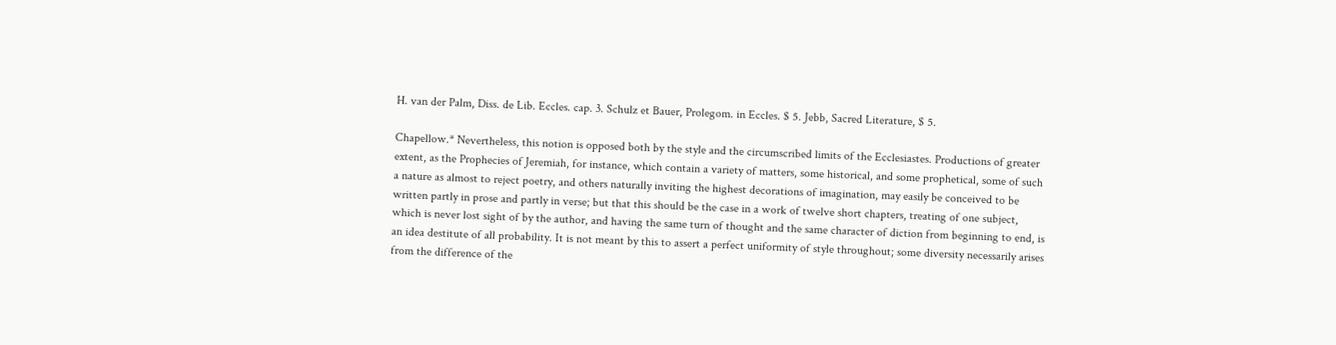H. van der Palm, Diss. de Lib. Eccles. cap. 3. Schulz et Bauer, Prolegom. in Eccles. $ 5. Jebb, Sacred Literature, $ 5.

Chapellow.* Nevertheless, this notion is opposed both by the style and the circumscribed limits of the Ecclesiastes. Productions of greater extent, as the Prophecies of Jeremiah, for instance, which contain a variety of matters, some historical, and some prophetical, some of such a nature as almost to reject poetry, and others naturally inviting the highest decorations of imagination, may easily be conceived to be written partly in prose and partly in verse; but that this should be the case in a work of twelve short chapters, treating of one subject, which is never lost sight of by the author, and having the same turn of thought and the same character of diction from beginning to end, is an idea destitute of all probability. It is not meant by this to assert a perfect uniformity of style throughout; some diversity necessarily arises from the difference of the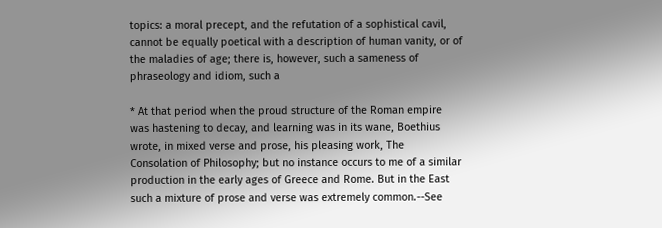topics: a moral precept, and the refutation of a sophistical cavil, cannot be equally poetical with a description of human vanity, or of the maladies of age; there is, however, such a sameness of phraseology and idiom, such a

* At that period when the proud structure of the Roman empire was hastening to decay, and learning was in its wane, Boethius wrote, in mixed verse and prose, his pleasing work, The Consolation of Philosophy; but no instance occurs to me of a similar production in the early ages of Greece and Rome. But in the East such a mixture of prose and verse was extremely common.--See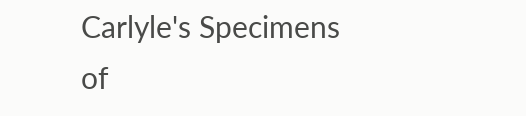Carlyle's Specimens of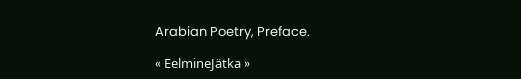Arabian Poetry, Preface.

« EelmineJätka »